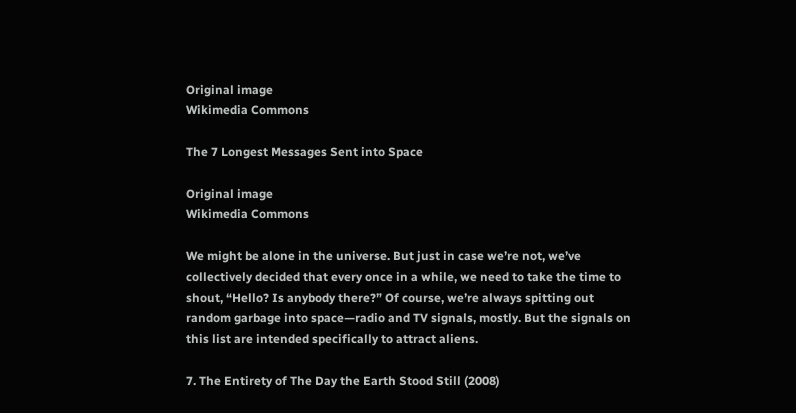Original image
Wikimedia Commons

The 7 Longest Messages Sent into Space

Original image
Wikimedia Commons

We might be alone in the universe. But just in case we’re not, we’ve collectively decided that every once in a while, we need to take the time to shout, “Hello? Is anybody there?” Of course, we’re always spitting out random garbage into space—radio and TV signals, mostly. But the signals on this list are intended specifically to attract aliens.

7. The Entirety of The Day the Earth Stood Still (2008)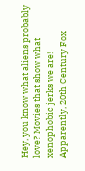Hey, you know what aliens probably love? Movies that show what xenophobic jerks we are! Apparently, 20th Century Fox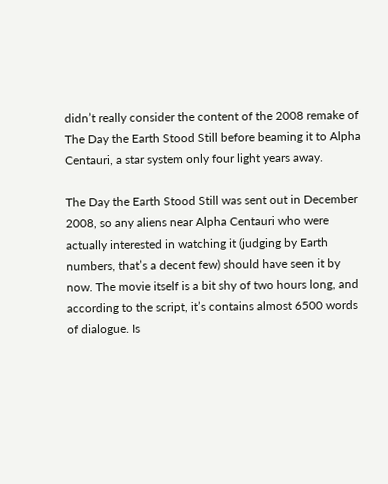didn’t really consider the content of the 2008 remake of The Day the Earth Stood Still before beaming it to Alpha Centauri, a star system only four light years away.

The Day the Earth Stood Still was sent out in December 2008, so any aliens near Alpha Centauri who were actually interested in watching it (judging by Earth numbers, that’s a decent few) should have seen it by now. The movie itself is a bit shy of two hours long, and according to the script, it’s contains almost 6500 words of dialogue. Is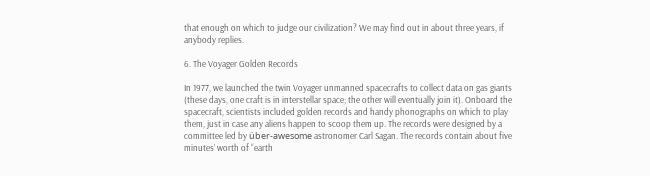that enough on which to judge our civilization? We may find out in about three years, if anybody replies.

6. The Voyager Golden Records

In 1977, we launched the twin Voyager unmanned spacecrafts to collect data on gas giants (these days, one craft is in interstellar space; the other will eventually join it). Onboard the spacecraft, scientists included golden records and handy phonographs on which to play them, just in case any aliens happen to scoop them up. The records were designed by a committee led by über-awesome astronomer Carl Sagan. The records contain about five minutes’ worth of “earth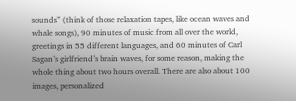sounds” (think of those relaxation tapes, like ocean waves and whale songs), 90 minutes of music from all over the world, greetings in 55 different languages, and 60 minutes of Carl Sagan’s girlfriend’s brain waves, for some reason, making the whole thing about two hours overall. There are also about 100 images, personalized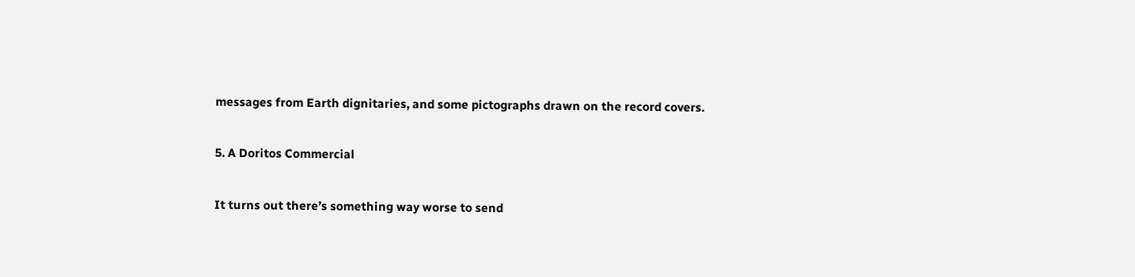messages from Earth dignitaries, and some pictographs drawn on the record covers.

5. A Doritos Commercial

It turns out there’s something way worse to send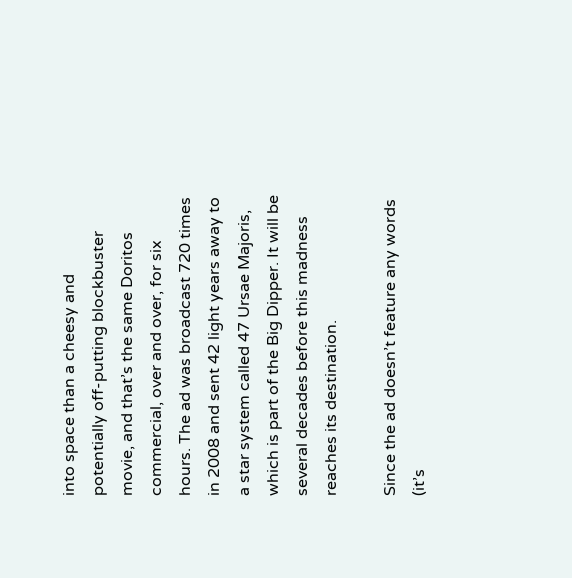into space than a cheesy and potentially off-putting blockbuster movie, and that’s the same Doritos commercial, over and over, for six hours. The ad was broadcast 720 times in 2008 and sent 42 light years away to a star system called 47 Ursae Majoris, which is part of the Big Dipper. It will be several decades before this madness reaches its destination.

Since the ad doesn’t feature any words (it’s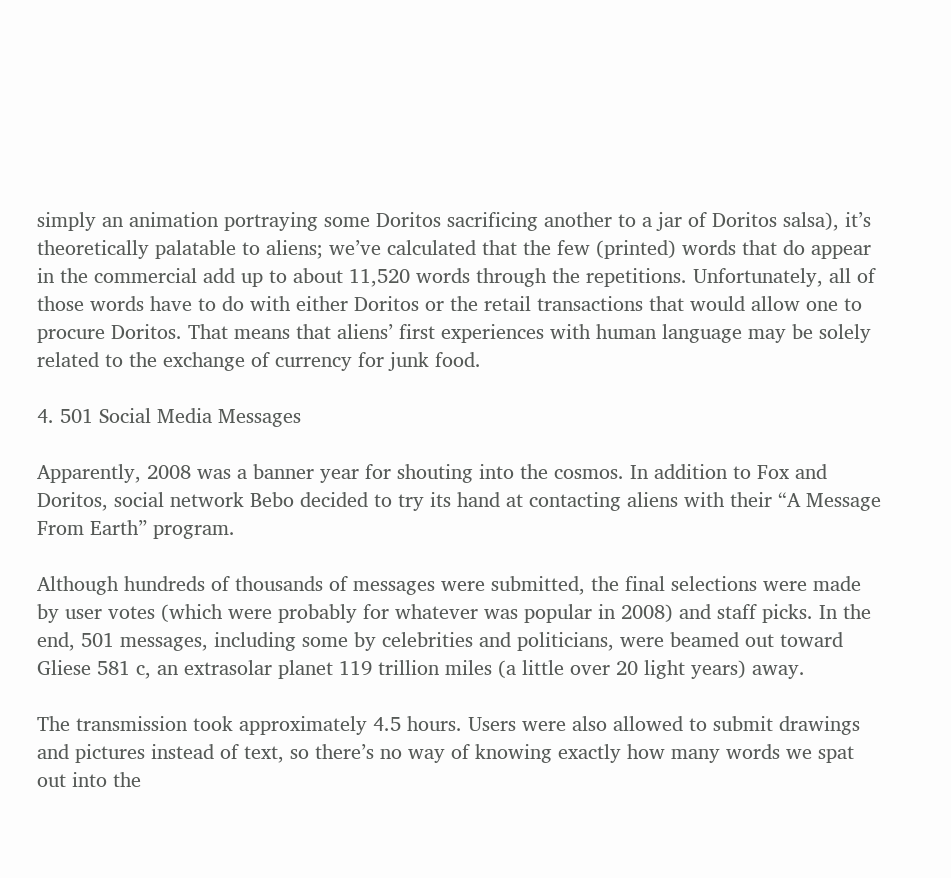simply an animation portraying some Doritos sacrificing another to a jar of Doritos salsa), it’s theoretically palatable to aliens; we’ve calculated that the few (printed) words that do appear in the commercial add up to about 11,520 words through the repetitions. Unfortunately, all of those words have to do with either Doritos or the retail transactions that would allow one to procure Doritos. That means that aliens’ first experiences with human language may be solely related to the exchange of currency for junk food.

4. 501 Social Media Messages

Apparently, 2008 was a banner year for shouting into the cosmos. In addition to Fox and Doritos, social network Bebo decided to try its hand at contacting aliens with their “A Message From Earth” program.

Although hundreds of thousands of messages were submitted, the final selections were made by user votes (which were probably for whatever was popular in 2008) and staff picks. In the end, 501 messages, including some by celebrities and politicians, were beamed out toward Gliese 581 c, an extrasolar planet 119 trillion miles (a little over 20 light years) away.

The transmission took approximately 4.5 hours. Users were also allowed to submit drawings and pictures instead of text, so there’s no way of knowing exactly how many words we spat out into the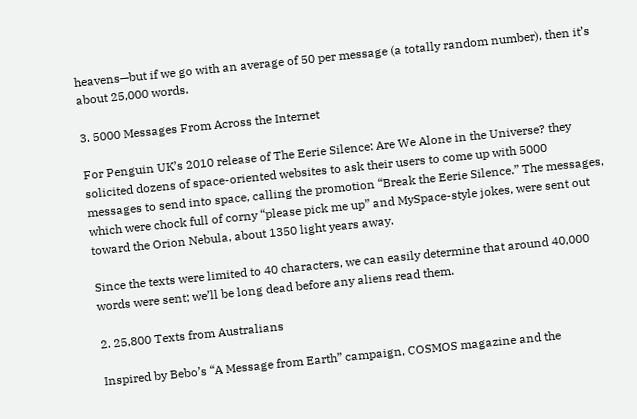heavens—but if we go with an average of 50 per message (a totally random number), then it’s about 25,000 words.

3. 5000 Messages From Across the Internet

For Penguin UK’s 2010 release of The Eerie Silence: Are We Alone in the Universe? they solicited dozens of space-oriented websites to ask their users to come up with 5000 messages to send into space, calling the promotion “Break the Eerie Silence.” The messages, which were chock full of corny “please pick me up” and MySpace-style jokes, were sent out toward the Orion Nebula, about 1350 light years away.

Since the texts were limited to 40 characters, we can easily determine that around 40,000 words were sent; we’ll be long dead before any aliens read them.

2. 25,800 Texts from Australians

Inspired by Bebo’s “A Message from Earth” campaign, COSMOS magazine and the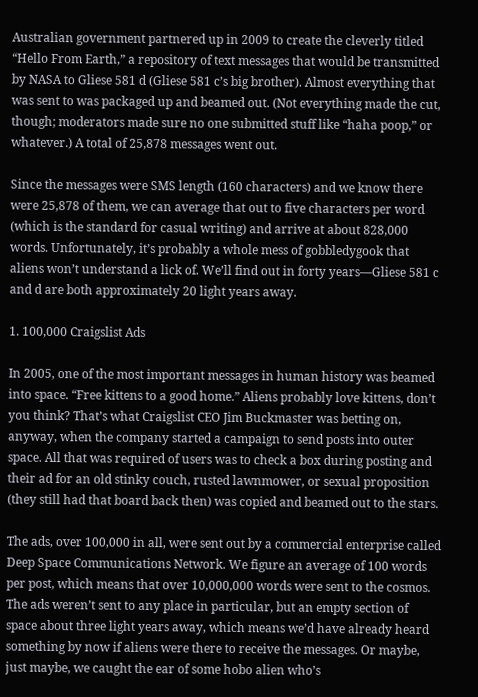Australian government partnered up in 2009 to create the cleverly titled “Hello From Earth,” a repository of text messages that would be transmitted by NASA to Gliese 581 d (Gliese 581 c’s big brother). Almost everything that was sent to was packaged up and beamed out. (Not everything made the cut, though; moderators made sure no one submitted stuff like “haha poop,” or whatever.) A total of 25,878 messages went out.

Since the messages were SMS length (160 characters) and we know there were 25,878 of them, we can average that out to five characters per word (which is the standard for casual writing) and arrive at about 828,000 words. Unfortunately, it’s probably a whole mess of gobbledygook that aliens won’t understand a lick of. We’ll find out in forty years—Gliese 581 c and d are both approximately 20 light years away.

1. 100,000 Craigslist Ads

In 2005, one of the most important messages in human history was beamed into space. “Free kittens to a good home.” Aliens probably love kittens, don’t you think? That’s what Craigslist CEO Jim Buckmaster was betting on, anyway, when the company started a campaign to send posts into outer space. All that was required of users was to check a box during posting and their ad for an old stinky couch, rusted lawnmower, or sexual proposition (they still had that board back then) was copied and beamed out to the stars.

The ads, over 100,000 in all, were sent out by a commercial enterprise called Deep Space Communications Network. We figure an average of 100 words per post, which means that over 10,000,000 words were sent to the cosmos. The ads weren’t sent to any place in particular, but an empty section of space about three light years away, which means we’d have already heard something by now if aliens were there to receive the messages. Or maybe, just maybe, we caught the ear of some hobo alien who’s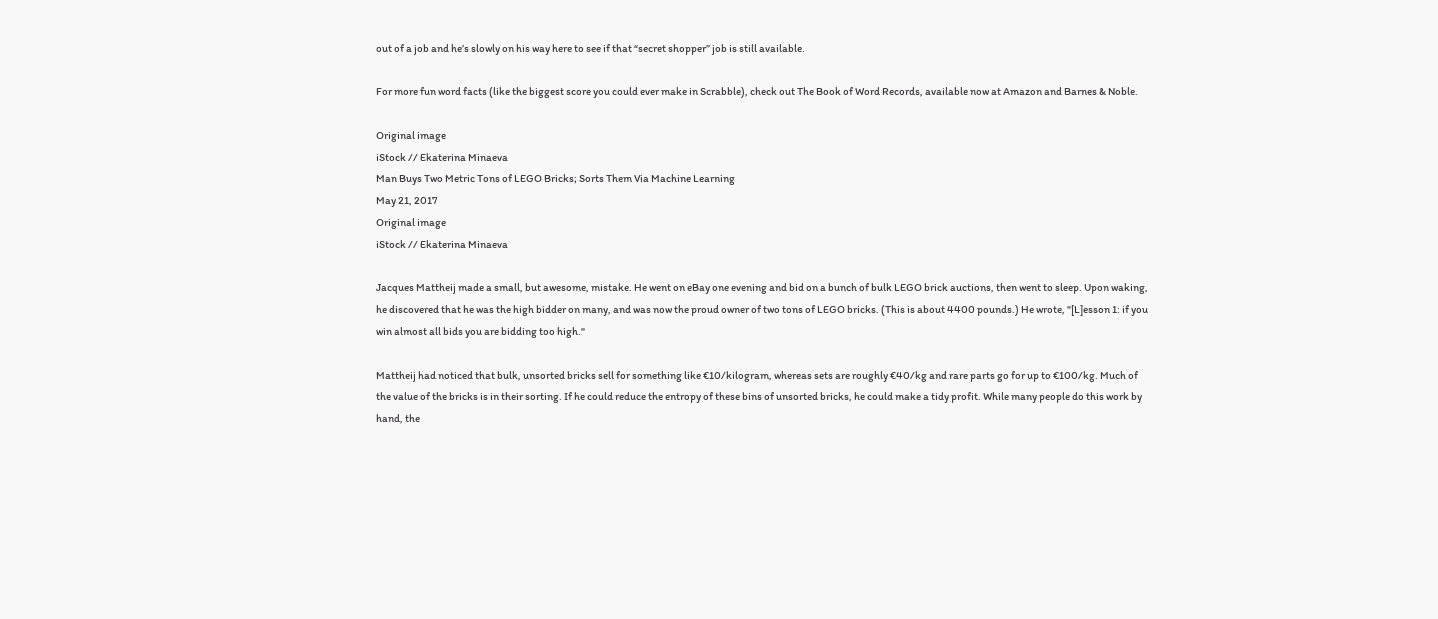out of a job and he’s slowly on his way here to see if that “secret shopper” job is still available.

For more fun word facts (like the biggest score you could ever make in Scrabble), check out The Book of Word Records, available now at Amazon and Barnes & Noble.

Original image
iStock // Ekaterina Minaeva
Man Buys Two Metric Tons of LEGO Bricks; Sorts Them Via Machine Learning
May 21, 2017
Original image
iStock // Ekaterina Minaeva

Jacques Mattheij made a small, but awesome, mistake. He went on eBay one evening and bid on a bunch of bulk LEGO brick auctions, then went to sleep. Upon waking, he discovered that he was the high bidder on many, and was now the proud owner of two tons of LEGO bricks. (This is about 4400 pounds.) He wrote, "[L]esson 1: if you win almost all bids you are bidding too high."

Mattheij had noticed that bulk, unsorted bricks sell for something like €10/kilogram, whereas sets are roughly €40/kg and rare parts go for up to €100/kg. Much of the value of the bricks is in their sorting. If he could reduce the entropy of these bins of unsorted bricks, he could make a tidy profit. While many people do this work by hand, the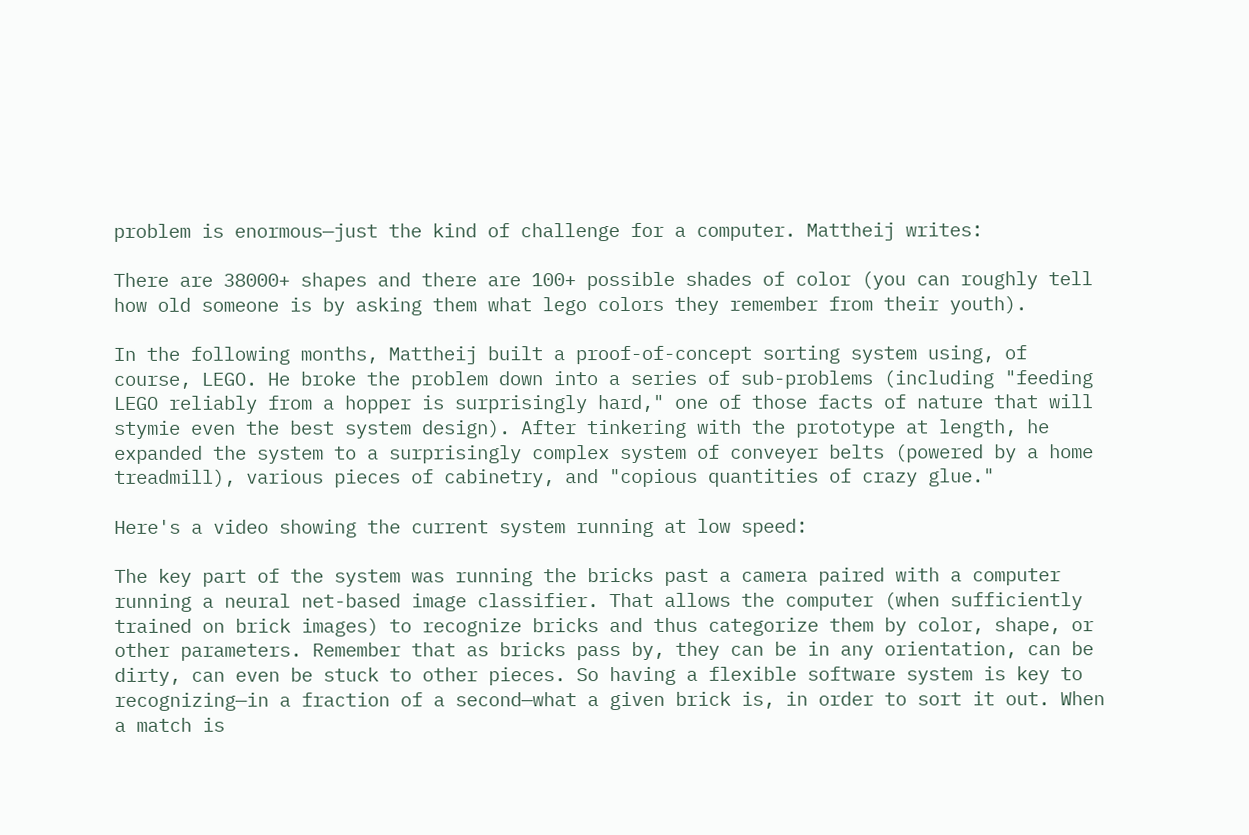problem is enormous—just the kind of challenge for a computer. Mattheij writes:

There are 38000+ shapes and there are 100+ possible shades of color (you can roughly tell how old someone is by asking them what lego colors they remember from their youth).

In the following months, Mattheij built a proof-of-concept sorting system using, of course, LEGO. He broke the problem down into a series of sub-problems (including "feeding LEGO reliably from a hopper is surprisingly hard," one of those facts of nature that will stymie even the best system design). After tinkering with the prototype at length, he expanded the system to a surprisingly complex system of conveyer belts (powered by a home treadmill), various pieces of cabinetry, and "copious quantities of crazy glue."

Here's a video showing the current system running at low speed:

The key part of the system was running the bricks past a camera paired with a computer running a neural net-based image classifier. That allows the computer (when sufficiently trained on brick images) to recognize bricks and thus categorize them by color, shape, or other parameters. Remember that as bricks pass by, they can be in any orientation, can be dirty, can even be stuck to other pieces. So having a flexible software system is key to recognizing—in a fraction of a second—what a given brick is, in order to sort it out. When a match is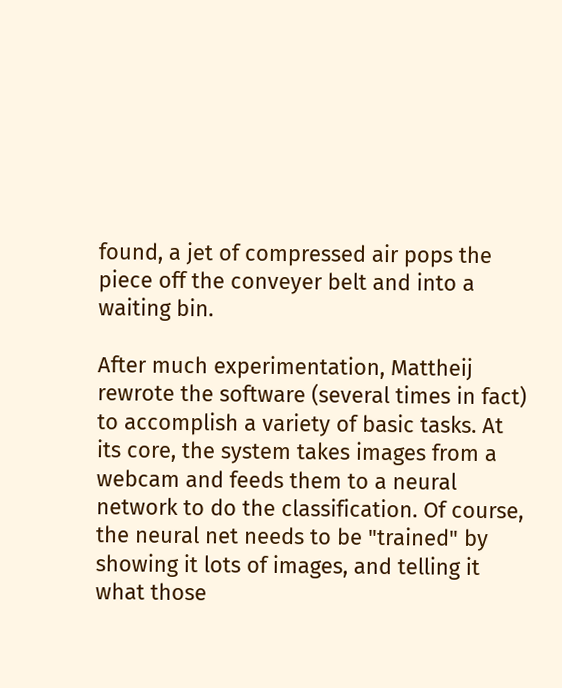found, a jet of compressed air pops the piece off the conveyer belt and into a waiting bin.

After much experimentation, Mattheij rewrote the software (several times in fact) to accomplish a variety of basic tasks. At its core, the system takes images from a webcam and feeds them to a neural network to do the classification. Of course, the neural net needs to be "trained" by showing it lots of images, and telling it what those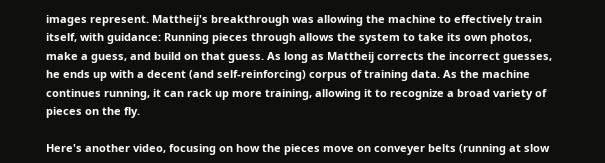images represent. Mattheij's breakthrough was allowing the machine to effectively train itself, with guidance: Running pieces through allows the system to take its own photos, make a guess, and build on that guess. As long as Mattheij corrects the incorrect guesses, he ends up with a decent (and self-reinforcing) corpus of training data. As the machine continues running, it can rack up more training, allowing it to recognize a broad variety of pieces on the fly.

Here's another video, focusing on how the pieces move on conveyer belts (running at slow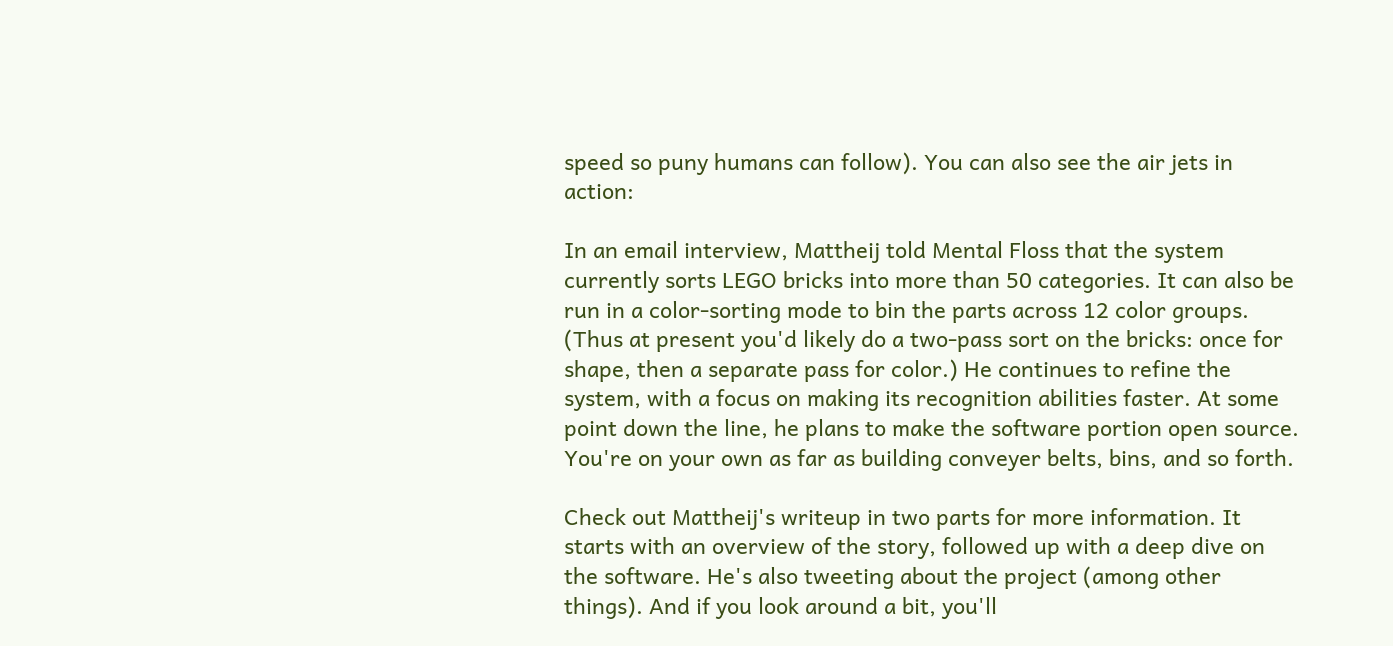speed so puny humans can follow). You can also see the air jets in action:

In an email interview, Mattheij told Mental Floss that the system currently sorts LEGO bricks into more than 50 categories. It can also be run in a color-sorting mode to bin the parts across 12 color groups. (Thus at present you'd likely do a two-pass sort on the bricks: once for shape, then a separate pass for color.) He continues to refine the system, with a focus on making its recognition abilities faster. At some point down the line, he plans to make the software portion open source. You're on your own as far as building conveyer belts, bins, and so forth.

Check out Mattheij's writeup in two parts for more information. It starts with an overview of the story, followed up with a deep dive on the software. He's also tweeting about the project (among other things). And if you look around a bit, you'll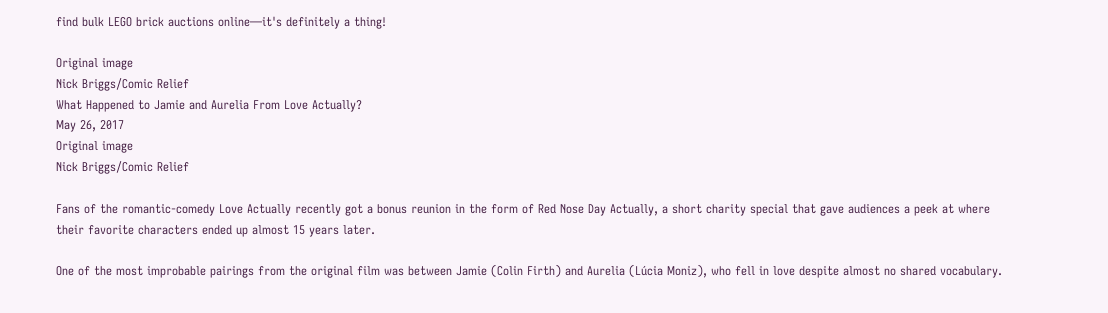find bulk LEGO brick auctions online—it's definitely a thing!

Original image
Nick Briggs/Comic Relief
What Happened to Jamie and Aurelia From Love Actually?
May 26, 2017
Original image
Nick Briggs/Comic Relief

Fans of the romantic-comedy Love Actually recently got a bonus reunion in the form of Red Nose Day Actually, a short charity special that gave audiences a peek at where their favorite characters ended up almost 15 years later.

One of the most improbable pairings from the original film was between Jamie (Colin Firth) and Aurelia (Lúcia Moniz), who fell in love despite almost no shared vocabulary.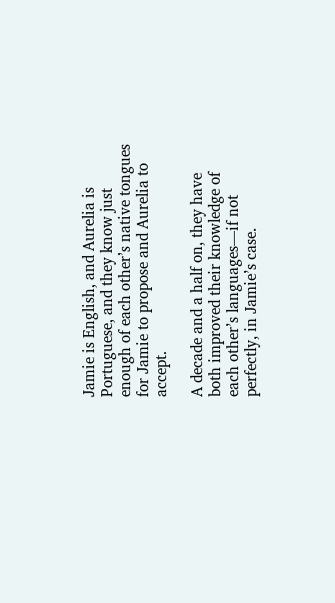Jamie is English, and Aurelia is Portuguese, and they know just enough of each other’s native tongues for Jamie to propose and Aurelia to accept.

A decade and a half on, they have both improved their knowledge of each other’s languages—if not perfectly, in Jamie’s case.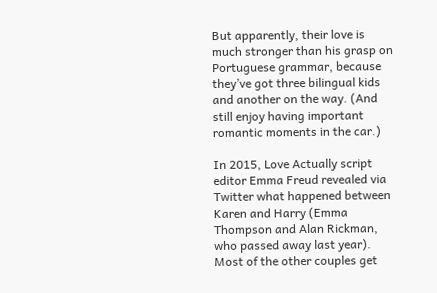But apparently, their love is much stronger than his grasp on Portuguese grammar, because they’ve got three bilingual kids and another on the way. (And still enjoy having important romantic moments in the car.)

In 2015, Love Actually script editor Emma Freud revealed via Twitter what happened between Karen and Harry (Emma Thompson and Alan Rickman, who passed away last year). Most of the other couples get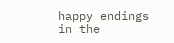happy endings in the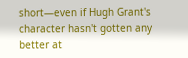short—even if Hugh Grant's character hasn't gotten any better at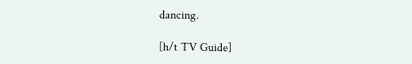dancing.

[h/t TV Guide]